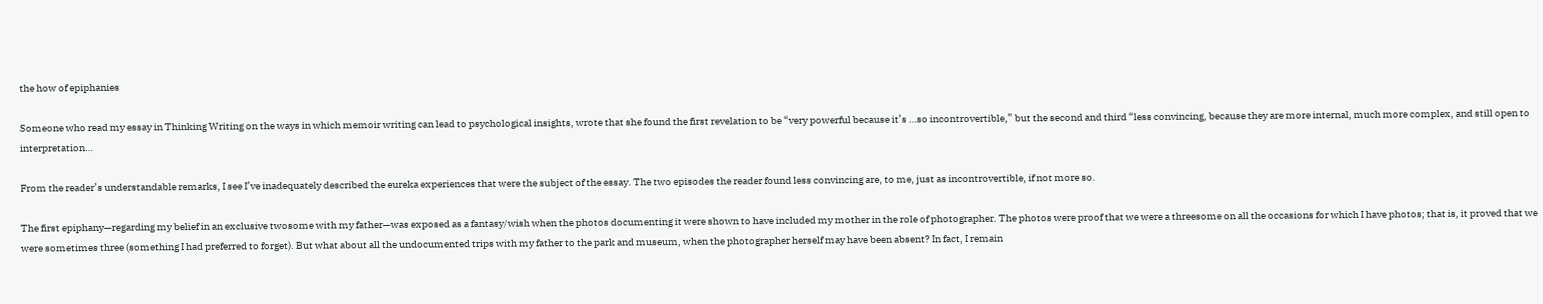the how of epiphanies

Someone who read my essay in Thinking Writing on the ways in which memoir writing can lead to psychological insights, wrote that she found the first revelation to be “very powerful because it’s …so incontrovertible,” but the second and third “less convincing, because they are more internal, much more complex, and still open to interpretation…

From the reader’s understandable remarks, I see I’ve inadequately described the eureka experiences that were the subject of the essay. The two episodes the reader found less convincing are, to me, just as incontrovertible, if not more so.

The first epiphany—regarding my belief in an exclusive twosome with my father—was exposed as a fantasy/wish when the photos documenting it were shown to have included my mother in the role of photographer. The photos were proof that we were a threesome on all the occasions for which I have photos; that is, it proved that we were sometimes three (something I had preferred to forget). But what about all the undocumented trips with my father to the park and museum, when the photographer herself may have been absent? In fact, I remain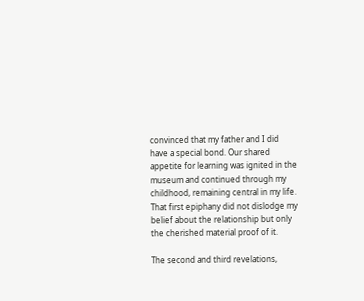convinced that my father and I did have a special bond. Our shared appetite for learning was ignited in the museum and continued through my childhood, remaining central in my life. That first epiphany did not dislodge my belief about the relationship but only the cherished material proof of it.

The second and third revelations,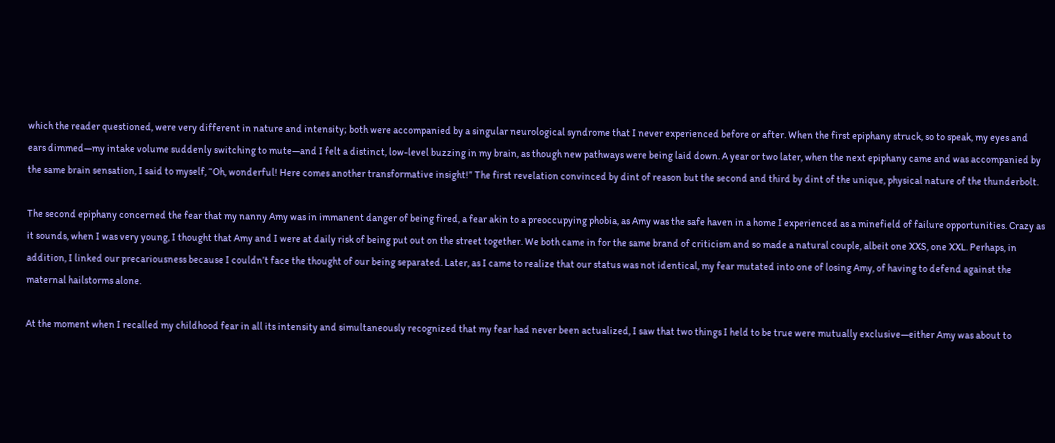which the reader questioned, were very different in nature and intensity; both were accompanied by a singular neurological syndrome that I never experienced before or after. When the first epiphany struck, so to speak, my eyes and ears dimmed—my intake volume suddenly switching to mute—and I felt a distinct, low-level buzzing in my brain, as though new pathways were being laid down. A year or two later, when the next epiphany came and was accompanied by the same brain sensation, I said to myself, “Oh, wonderful! Here comes another transformative insight!” The first revelation convinced by dint of reason but the second and third by dint of the unique, physical nature of the thunderbolt.

The second epiphany concerned the fear that my nanny Amy was in immanent danger of being fired, a fear akin to a preoccupying phobia, as Amy was the safe haven in a home I experienced as a minefield of failure opportunities. Crazy as it sounds, when I was very young, I thought that Amy and I were at daily risk of being put out on the street together. We both came in for the same brand of criticism and so made a natural couple, albeit one XXS, one XXL. Perhaps, in addition, I linked our precariousness because I couldn’t face the thought of our being separated. Later, as I came to realize that our status was not identical, my fear mutated into one of losing Amy, of having to defend against the maternal hailstorms alone.

At the moment when I recalled my childhood fear in all its intensity and simultaneously recognized that my fear had never been actualized, I saw that two things I held to be true were mutually exclusive—either Amy was about to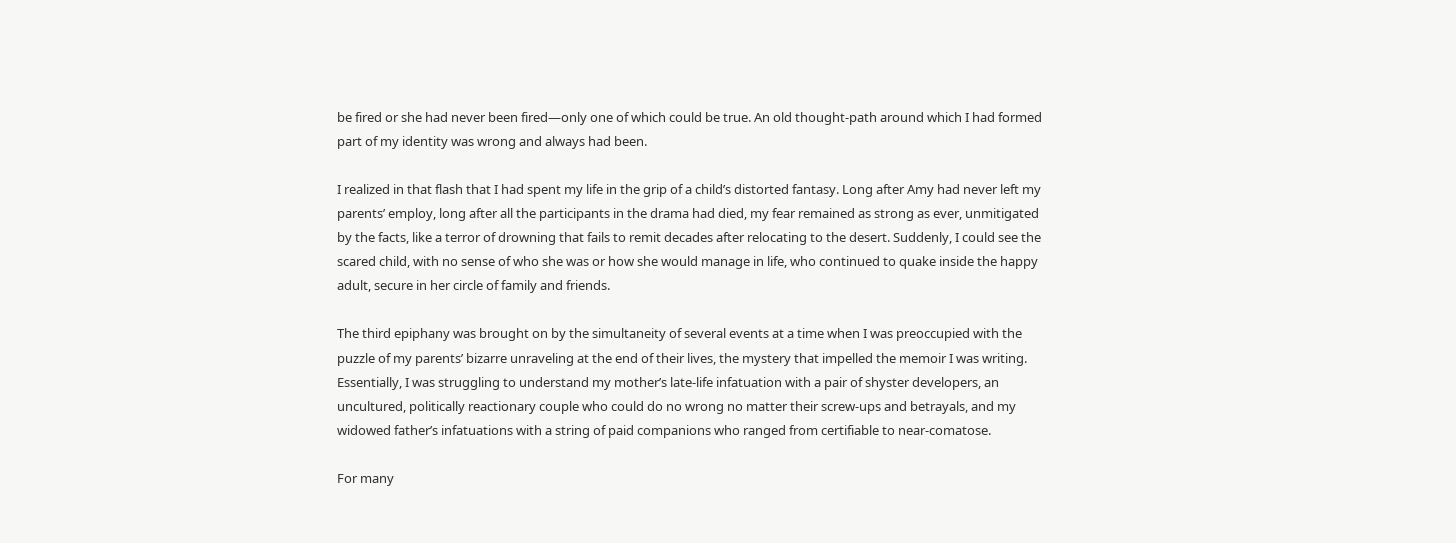be fired or she had never been fired—only one of which could be true. An old thought-path around which I had formed part of my identity was wrong and always had been.

I realized in that flash that I had spent my life in the grip of a child’s distorted fantasy. Long after Amy had never left my parents’ employ, long after all the participants in the drama had died, my fear remained as strong as ever, unmitigated by the facts, like a terror of drowning that fails to remit decades after relocating to the desert. Suddenly, I could see the scared child, with no sense of who she was or how she would manage in life, who continued to quake inside the happy adult, secure in her circle of family and friends.

The third epiphany was brought on by the simultaneity of several events at a time when I was preoccupied with the puzzle of my parents’ bizarre unraveling at the end of their lives, the mystery that impelled the memoir I was writing. Essentially, I was struggling to understand my mother’s late-life infatuation with a pair of shyster developers, an uncultured, politically reactionary couple who could do no wrong no matter their screw-ups and betrayals, and my widowed father’s infatuations with a string of paid companions who ranged from certifiable to near-comatose.

For many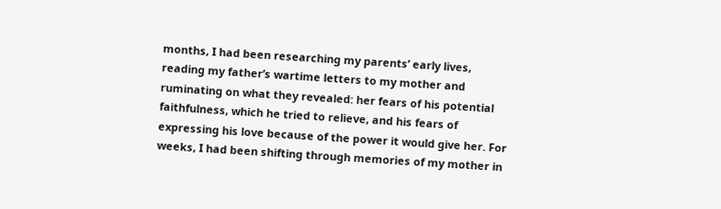months, I had been researching my parents’ early lives, reading my father’s wartime letters to my mother and ruminating on what they revealed: her fears of his potential faithfulness, which he tried to relieve, and his fears of expressing his love because of the power it would give her. For weeks, I had been shifting through memories of my mother in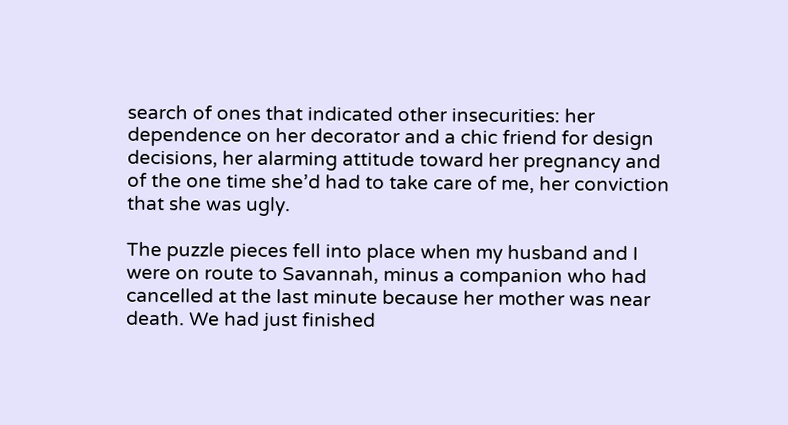search of ones that indicated other insecurities: her dependence on her decorator and a chic friend for design decisions, her alarming attitude toward her pregnancy and of the one time she’d had to take care of me, her conviction that she was ugly.

The puzzle pieces fell into place when my husband and I were on route to Savannah, minus a companion who had cancelled at the last minute because her mother was near death. We had just finished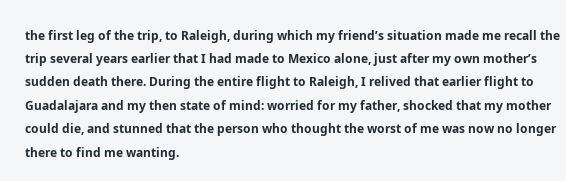the first leg of the trip, to Raleigh, during which my friend’s situation made me recall the trip several years earlier that I had made to Mexico alone, just after my own mother’s sudden death there. During the entire flight to Raleigh, I relived that earlier flight to Guadalajara and my then state of mind: worried for my father, shocked that my mother could die, and stunned that the person who thought the worst of me was now no longer there to find me wanting.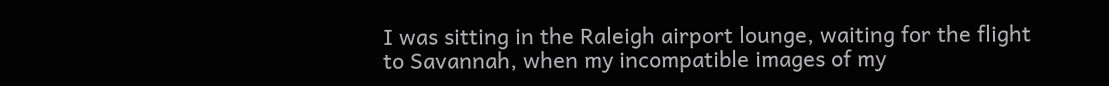I was sitting in the Raleigh airport lounge, waiting for the flight to Savannah, when my incompatible images of my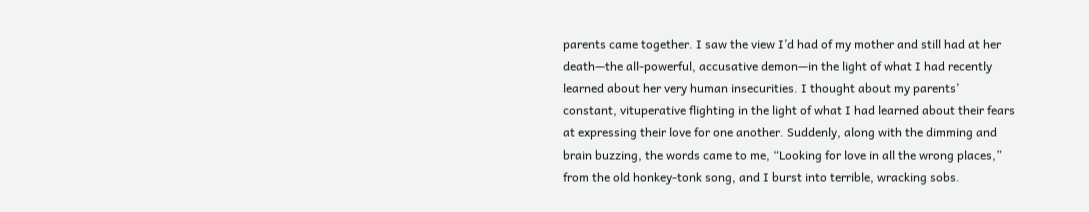parents came together. I saw the view I’d had of my mother and still had at her death—the all-powerful, accusative demon—in the light of what I had recently learned about her very human insecurities. I thought about my parents’ constant, vituperative flighting in the light of what I had learned about their fears at expressing their love for one another. Suddenly, along with the dimming and brain buzzing, the words came to me, “Looking for love in all the wrong places,” from the old honkey-tonk song, and I burst into terrible, wracking sobs.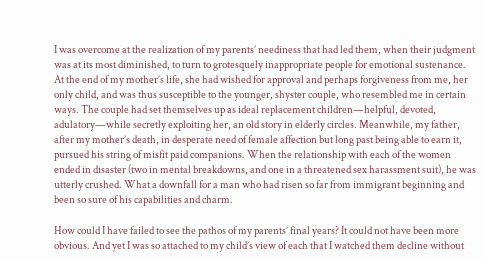I was overcome at the realization of my parents’ neediness that had led them, when their judgment was at its most diminished, to turn to grotesquely inappropriate people for emotional sustenance. At the end of my mother’s life, she had wished for approval and perhaps forgiveness from me, her only child, and was thus susceptible to the younger, shyster couple, who resembled me in certain ways. The couple had set themselves up as ideal replacement children—helpful, devoted, adulatory—while secretly exploiting her, an old story in elderly circles. Meanwhile, my father, after my mother’s death, in desperate need of female affection but long past being able to earn it, pursued his string of misfit paid companions. When the relationship with each of the women ended in disaster (two in mental breakdowns, and one in a threatened sex harassment suit), he was utterly crushed. What a downfall for a man who had risen so far from immigrant beginning and been so sure of his capabilities and charm.

How could I have failed to see the pathos of my parents’ final years? It could not have been more obvious. And yet I was so attached to my child’s view of each that I watched them decline without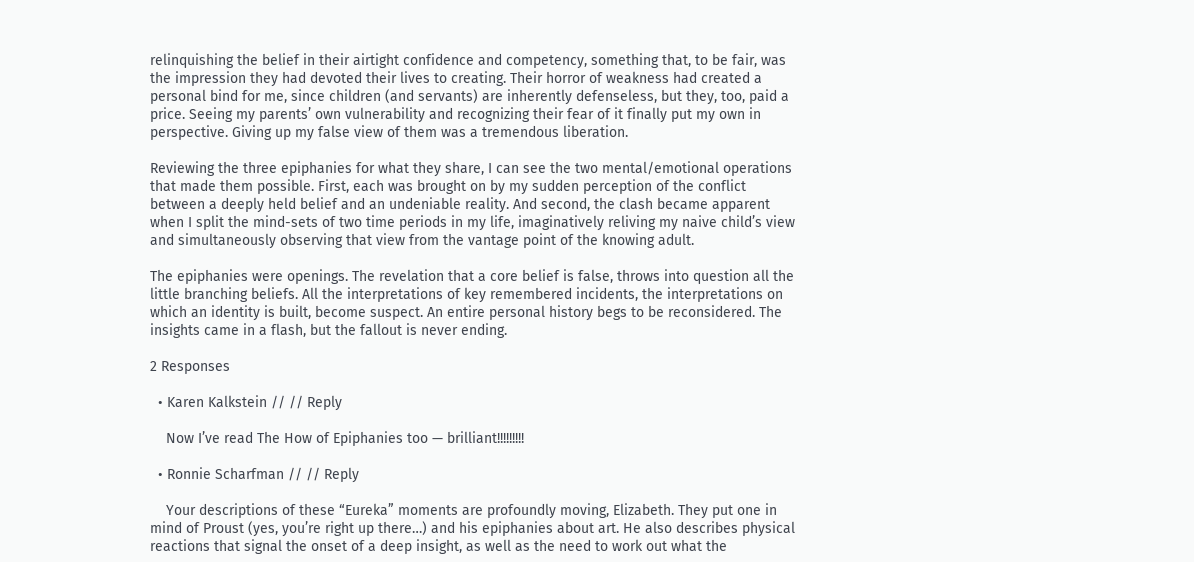relinquishing the belief in their airtight confidence and competency, something that, to be fair, was the impression they had devoted their lives to creating. Their horror of weakness had created a personal bind for me, since children (and servants) are inherently defenseless, but they, too, paid a price. Seeing my parents’ own vulnerability and recognizing their fear of it finally put my own in perspective. Giving up my false view of them was a tremendous liberation.

Reviewing the three epiphanies for what they share, I can see the two mental/emotional operations that made them possible. First, each was brought on by my sudden perception of the conflict between a deeply held belief and an undeniable reality. And second, the clash became apparent when I split the mind-sets of two time periods in my life, imaginatively reliving my naive child’s view and simultaneously observing that view from the vantage point of the knowing adult.

The epiphanies were openings. The revelation that a core belief is false, throws into question all the little branching beliefs. All the interpretations of key remembered incidents, the interpretations on which an identity is built, become suspect. An entire personal history begs to be reconsidered. The insights came in a flash, but the fallout is never ending.

2 Responses

  • Karen Kalkstein // // Reply

    Now I’ve read The How of Epiphanies too — brilliant!!!!!!!!!

  • Ronnie Scharfman // // Reply

    Your descriptions of these “Eureka” moments are profoundly moving, Elizabeth. They put one in mind of Proust (yes, you’re right up there…) and his epiphanies about art. He also describes physical reactions that signal the onset of a deep insight, as well as the need to work out what the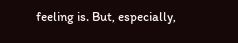feeling is. But, especially,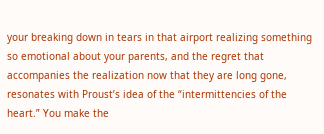your breaking down in tears in that airport realizing something so emotional about your parents, and the regret that accompanies the realization now that they are long gone, resonates with Proust’s idea of the “intermittencies of the heart.” You make the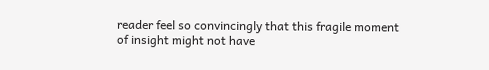reader feel so convincingly that this fragile moment of insight might not have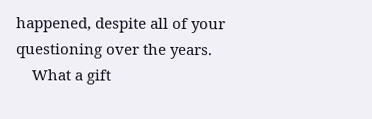happened, despite all of your questioning over the years.
    What a gift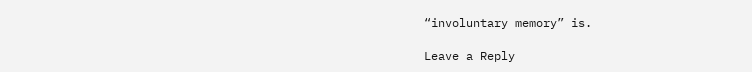“involuntary memory” is.

Leave a Reply